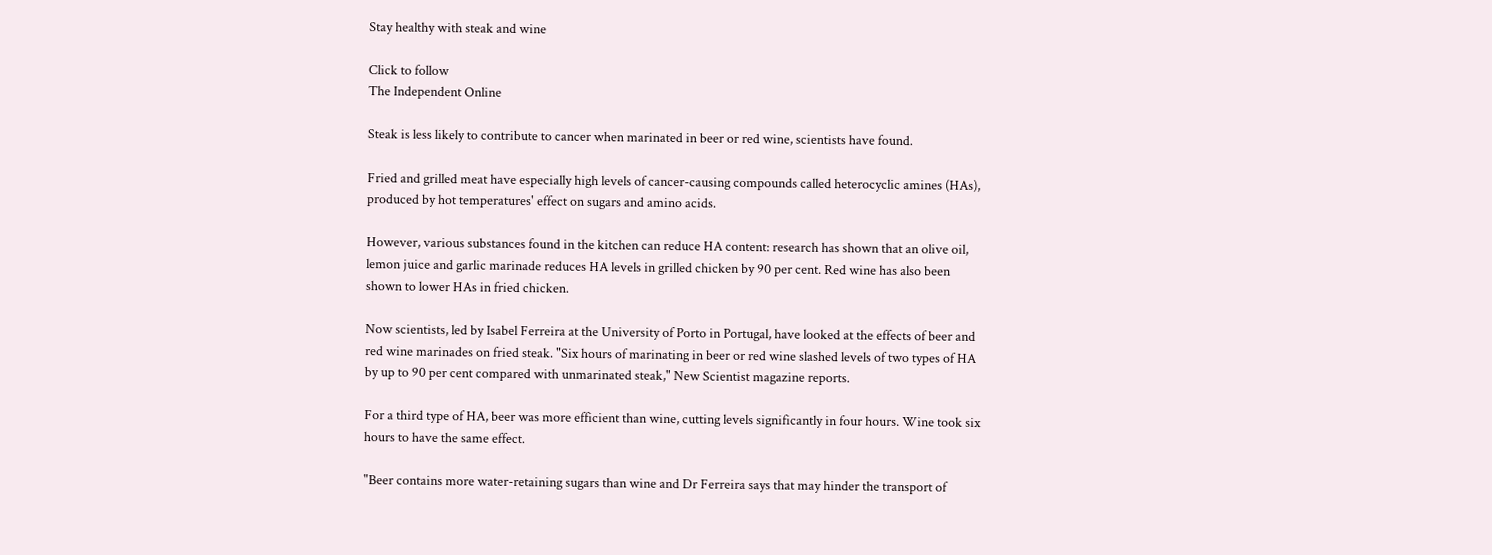Stay healthy with steak and wine

Click to follow
The Independent Online

Steak is less likely to contribute to cancer when marinated in beer or red wine, scientists have found.

Fried and grilled meat have especially high levels of cancer-causing compounds called heterocyclic amines (HAs), produced by hot temperatures' effect on sugars and amino acids.

However, various substances found in the kitchen can reduce HA content: research has shown that an olive oil, lemon juice and garlic marinade reduces HA levels in grilled chicken by 90 per cent. Red wine has also been shown to lower HAs in fried chicken.

Now scientists, led by Isabel Ferreira at the University of Porto in Portugal, have looked at the effects of beer and red wine marinades on fried steak. "Six hours of marinating in beer or red wine slashed levels of two types of HA by up to 90 per cent compared with unmarinated steak," New Scientist magazine reports.

For a third type of HA, beer was more efficient than wine, cutting levels significantly in four hours. Wine took six hours to have the same effect.

"Beer contains more water-retaining sugars than wine and Dr Ferreira says that may hinder the transport of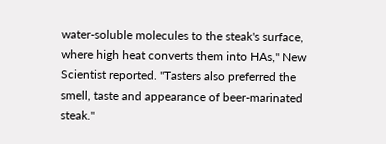water-soluble molecules to the steak's surface, where high heat converts them into HAs," New Scientist reported. "Tasters also preferred the smell, taste and appearance of beer-marinated steak."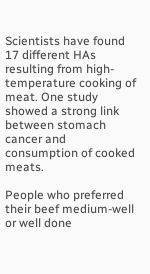Scientists have found 17 different HAs resulting from high-temperature cooking of meat. One study showed a strong link between stomach cancer and consumption of cooked meats.

People who preferred their beef medium-well or well done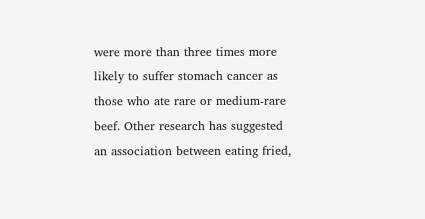were more than three times more likely to suffer stomach cancer as those who ate rare or medium-rare beef. Other research has suggested an association between eating fried,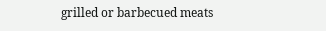grilled or barbecued meats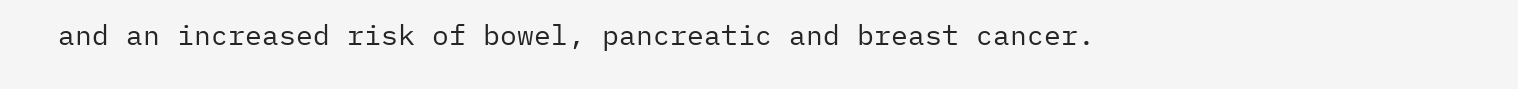and an increased risk of bowel, pancreatic and breast cancer.